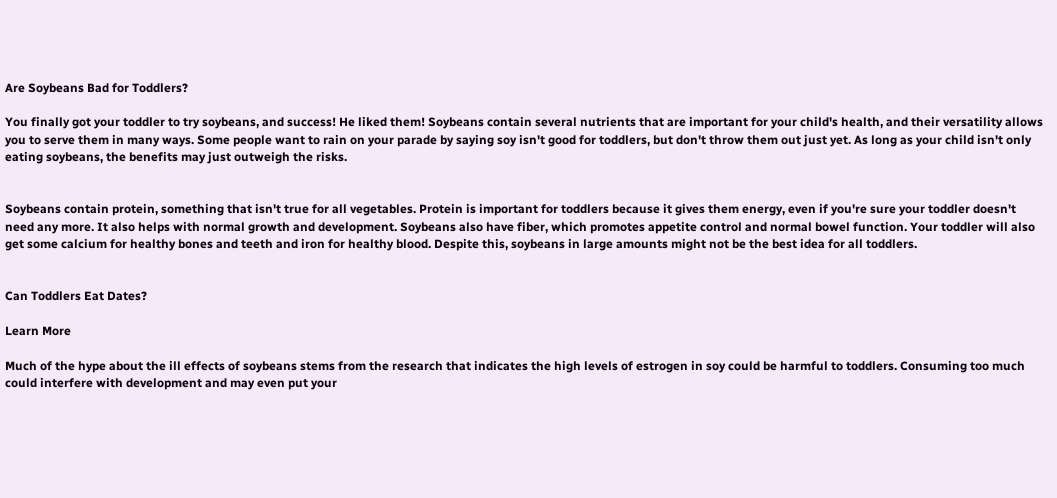Are Soybeans Bad for Toddlers?

You finally got your toddler to try soybeans, and success! He liked them! Soybeans contain several nutrients that are important for your child's health, and their versatility allows you to serve them in many ways. Some people want to rain on your parade by saying soy isn't good for toddlers, but don't throw them out just yet. As long as your child isn't only eating soybeans, the benefits may just outweigh the risks.


Soybeans contain protein, something that isn't true for all vegetables. Protein is important for toddlers because it gives them energy, even if you're sure your toddler doesn't need any more. It also helps with normal growth and development. Soybeans also have fiber, which promotes appetite control and normal bowel function. Your toddler will also get some calcium for healthy bones and teeth and iron for healthy blood. Despite this, soybeans in large amounts might not be the best idea for all toddlers.


Can Toddlers Eat Dates?

Learn More

Much of the hype about the ill effects of soybeans stems from the research that indicates the high levels of estrogen in soy could be harmful to toddlers. Consuming too much could interfere with development and may even put your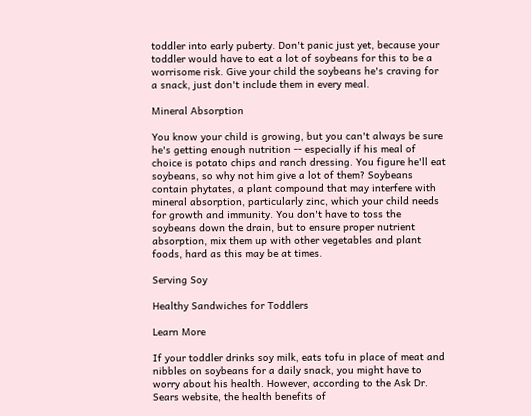toddler into early puberty. Don't panic just yet, because your toddler would have to eat a lot of soybeans for this to be a worrisome risk. Give your child the soybeans he's craving for a snack, just don't include them in every meal.

Mineral Absorption

You know your child is growing, but you can't always be sure he's getting enough nutrition -- especially if his meal of choice is potato chips and ranch dressing. You figure he'll eat soybeans, so why not him give a lot of them? Soybeans contain phytates, a plant compound that may interfere with mineral absorption, particularly zinc, which your child needs for growth and immunity. You don't have to toss the soybeans down the drain, but to ensure proper nutrient absorption, mix them up with other vegetables and plant foods, hard as this may be at times.

Serving Soy

Healthy Sandwiches for Toddlers

Learn More

If your toddler drinks soy milk, eats tofu in place of meat and nibbles on soybeans for a daily snack, you might have to worry about his health. However, according to the Ask Dr. Sears website, the health benefits of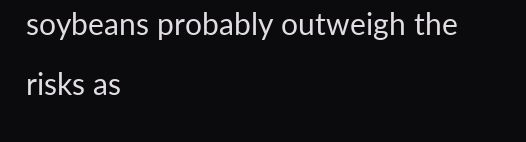soybeans probably outweigh the risks as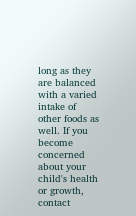long as they are balanced with a varied intake of other foods as well. If you become concerned about your child's health or growth, contact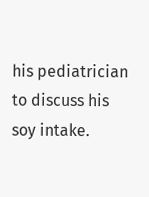his pediatrician to discuss his soy intake.